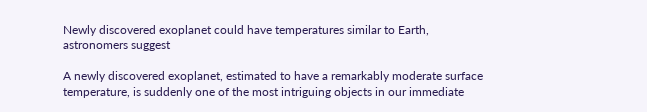Newly discovered exoplanet could have temperatures similar to Earth, astronomers suggest

A newly discovered exoplanet, estimated to have a remarkably moderate surface temperature, is suddenly one of the most intriguing objects in our immediate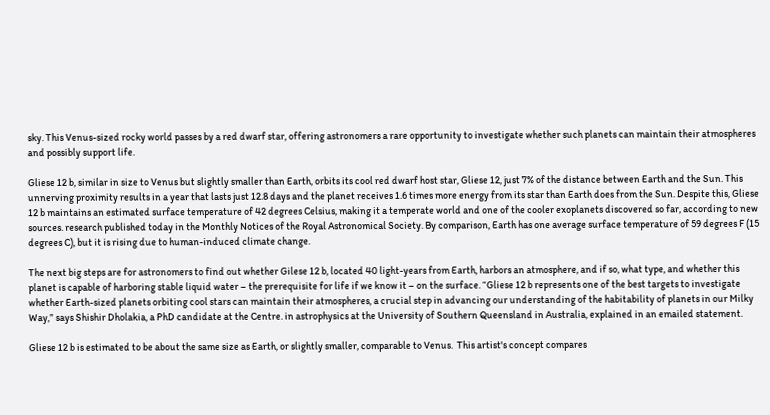sky. This Venus-sized rocky world passes by a red dwarf star, offering astronomers a rare opportunity to investigate whether such planets can maintain their atmospheres and possibly support life.

Gliese 12 b, similar in size to Venus but slightly smaller than Earth, orbits its cool red dwarf host star, Gliese 12, just 7% of the distance between Earth and the Sun. This unnerving proximity results in a year that lasts just 12.8 days and the planet receives 1.6 times more energy from its star than Earth does from the Sun. Despite this, Gliese 12 b maintains an estimated surface temperature of 42 degrees Celsius, making it a temperate world and one of the cooler exoplanets discovered so far, according to new sources. research published today in the Monthly Notices of the Royal Astronomical Society. By comparison, Earth has one average surface temperature of 59 degrees F (15 degrees C), but it is rising due to human-induced climate change.

The next big steps are for astronomers to find out whether Gilese 12 b, located 40 light-years from Earth, harbors an atmosphere, and if so, what type, and whether this planet is capable of harboring stable liquid water – the prerequisite for life if we know it – on the surface. “Gliese 12 b represents one of the best targets to investigate whether Earth-sized planets orbiting cool stars can maintain their atmospheres, a crucial step in advancing our understanding of the habitability of planets in our Milky Way,” says Shishir Dholakia, a PhD candidate at the Centre. in astrophysics at the University of Southern Queensland in Australia, explained in an emailed statement.

Gliese 12 b is estimated to be about the same size as Earth, or slightly smaller, comparable to Venus.  This artist's concept compares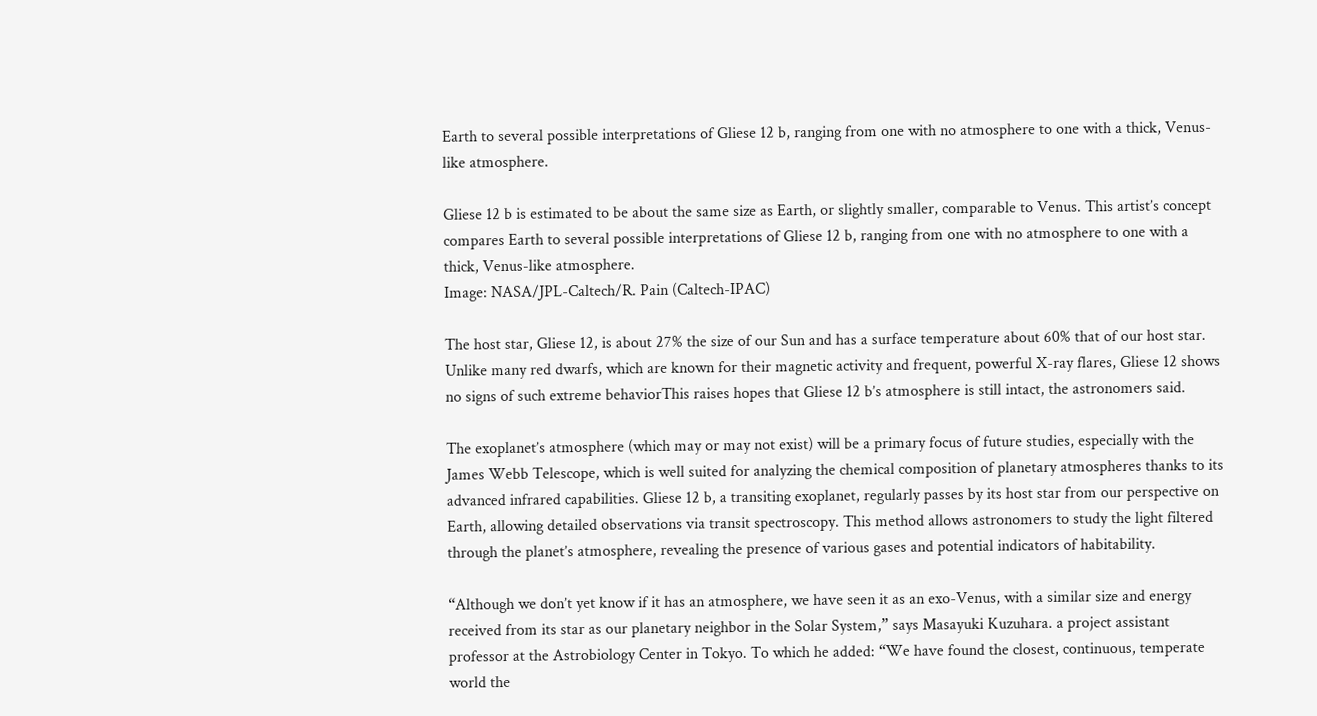Earth to several possible interpretations of Gliese 12 b, ranging from one with no atmosphere to one with a thick, Venus-like atmosphere.

Gliese 12 b is estimated to be about the same size as Earth, or slightly smaller, comparable to Venus. This artist’s concept compares Earth to several possible interpretations of Gliese 12 b, ranging from one with no atmosphere to one with a thick, Venus-like atmosphere.
Image: NASA/JPL-Caltech/R. Pain (Caltech-IPAC)

The host star, Gliese 12, is about 27% the size of our Sun and has a surface temperature about 60% that of our host star. Unlike many red dwarfs, which are known for their magnetic activity and frequent, powerful X-ray flares, Gliese 12 shows no signs of such extreme behaviorThis raises hopes that Gliese 12 b’s atmosphere is still intact, the astronomers said.

The exoplanet’s atmosphere (which may or may not exist) will be a primary focus of future studies, especially with the James Webb Telescope, which is well suited for analyzing the chemical composition of planetary atmospheres thanks to its advanced infrared capabilities. Gliese 12 b, a transiting exoplanet, regularly passes by its host star from our perspective on Earth, allowing detailed observations via transit spectroscopy. This method allows astronomers to study the light filtered through the planet’s atmosphere, revealing the presence of various gases and potential indicators of habitability.

“Although we don’t yet know if it has an atmosphere, we have seen it as an exo-Venus, with a similar size and energy received from its star as our planetary neighbor in the Solar System,” says Masayuki Kuzuhara. a project assistant professor at the Astrobiology Center in Tokyo. To which he added: “We have found the closest, continuous, temperate world the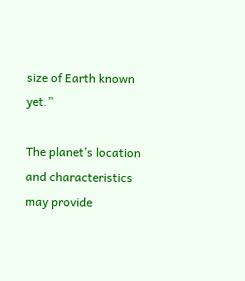size of Earth known yet.”

The planet’s location and characteristics may provide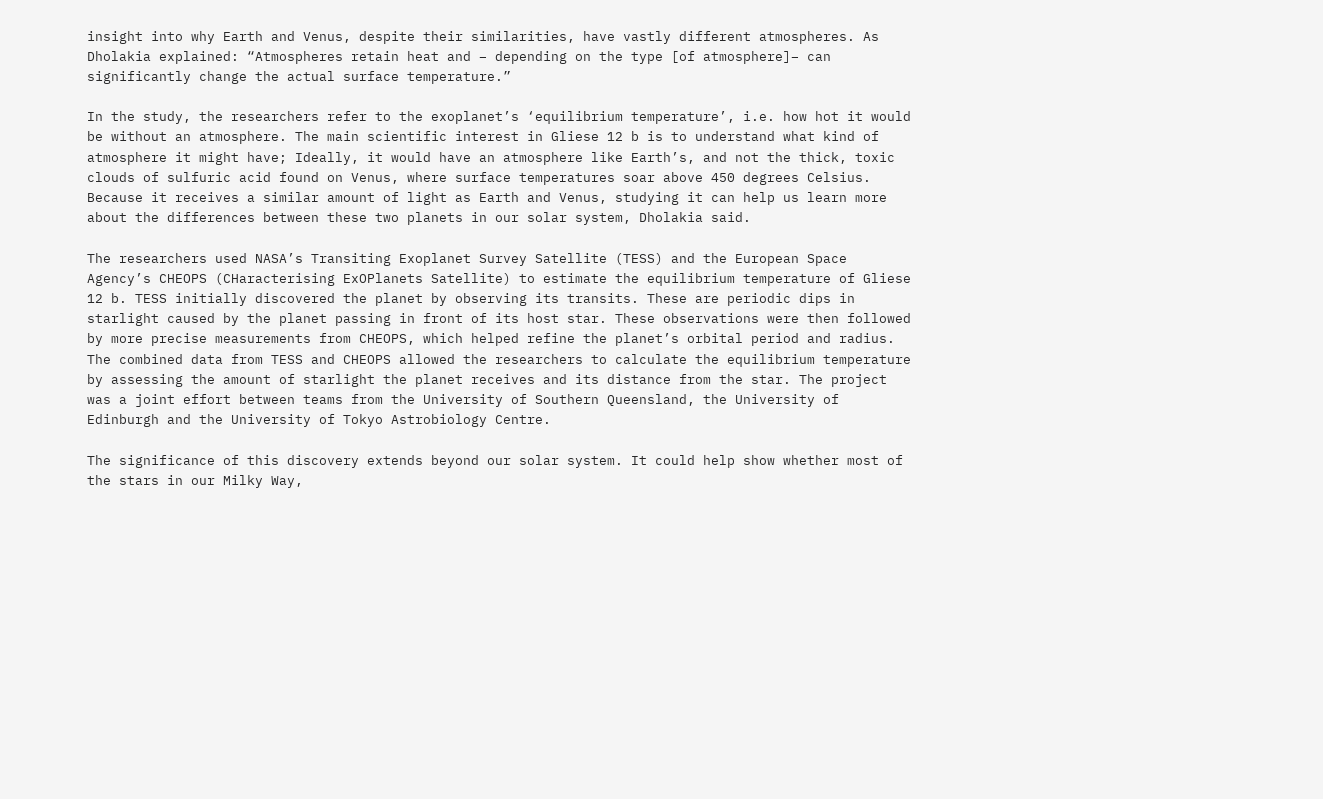insight into why Earth and Venus, despite their similarities, have vastly different atmospheres. As Dholakia explained: “Atmospheres retain heat and – depending on the type [of atmosphere]– can significantly change the actual surface temperature.”

In the study, the researchers refer to the exoplanet’s ‘equilibrium temperature’, i.e. how hot it would be without an atmosphere. The main scientific interest in Gliese 12 b is to understand what kind of atmosphere it might have; Ideally, it would have an atmosphere like Earth’s, and not the thick, toxic clouds of sulfuric acid found on Venus, where surface temperatures soar above 450 degrees Celsius. Because it receives a similar amount of light as Earth and Venus, studying it can help us learn more about the differences between these two planets in our solar system, Dholakia said.

The researchers used NASA’s Transiting Exoplanet Survey Satellite (TESS) and the European Space Agency’s CHEOPS (CHaracterising ExOPlanets Satellite) to estimate the equilibrium temperature of Gliese 12 b. TESS initially discovered the planet by observing its transits. These are periodic dips in starlight caused by the planet passing in front of its host star. These observations were then followed by more precise measurements from CHEOPS, which helped refine the planet’s orbital period and radius. The combined data from TESS and CHEOPS allowed the researchers to calculate the equilibrium temperature by assessing the amount of starlight the planet receives and its distance from the star. The project was a joint effort between teams from the University of Southern Queensland, the University of Edinburgh and the University of Tokyo Astrobiology Centre.

The significance of this discovery extends beyond our solar system. It could help show whether most of the stars in our Milky Way,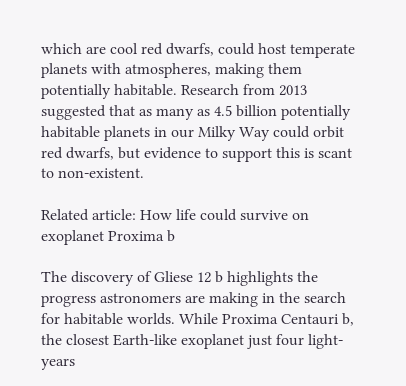which are cool red dwarfs, could host temperate planets with atmospheres, making them potentially habitable. Research from 2013 suggested that as many as 4.5 billion potentially habitable planets in our Milky Way could orbit red dwarfs, but evidence to support this is scant to non-existent.

Related article: How life could survive on exoplanet Proxima b

The discovery of Gliese 12 b highlights the progress astronomers are making in the search for habitable worlds. While Proxima Centauri b, the closest Earth-like exoplanet just four light-years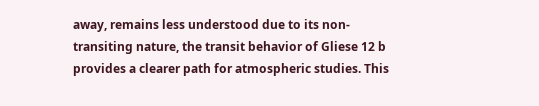away, remains less understood due to its non-transiting nature, the transit behavior of Gliese 12 b provides a clearer path for atmospheric studies. This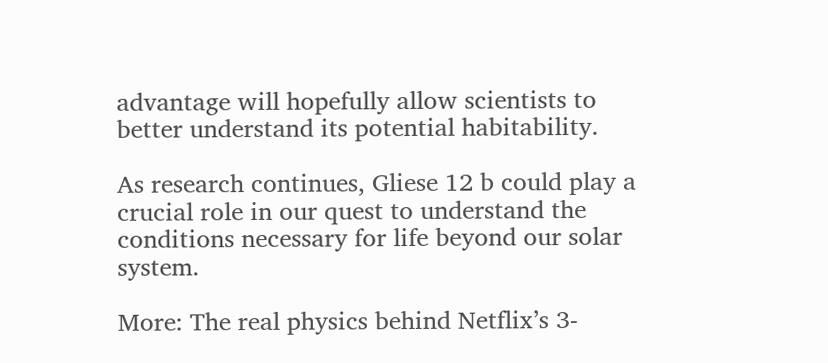advantage will hopefully allow scientists to better understand its potential habitability.

As research continues, Gliese 12 b could play a crucial role in our quest to understand the conditions necessary for life beyond our solar system.

More: The real physics behind Netflix’s 3-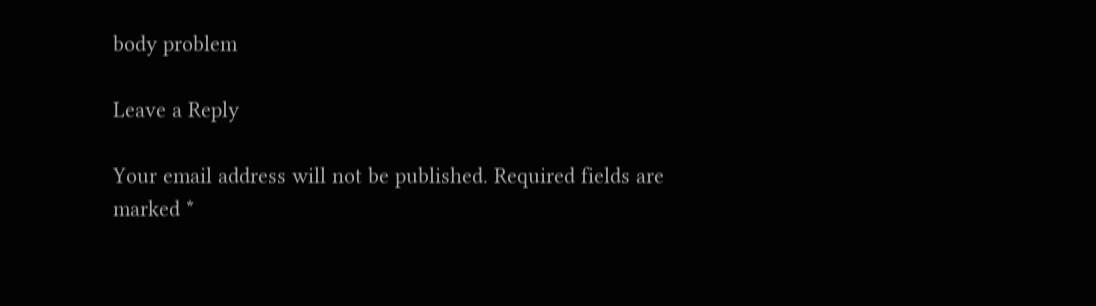body problem

Leave a Reply

Your email address will not be published. Required fields are marked *